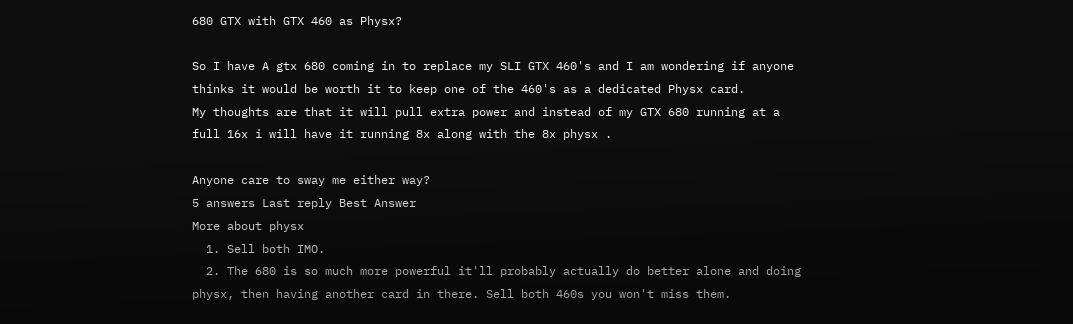680 GTX with GTX 460 as Physx?

So I have A gtx 680 coming in to replace my SLI GTX 460's and I am wondering if anyone thinks it would be worth it to keep one of the 460's as a dedicated Physx card.
My thoughts are that it will pull extra power and instead of my GTX 680 running at a full 16x i will have it running 8x along with the 8x physx .

Anyone care to sway me either way?
5 answers Last reply Best Answer
More about physx
  1. Sell both IMO.
  2. The 680 is so much more powerful it'll probably actually do better alone and doing physx, then having another card in there. Sell both 460s you won't miss them.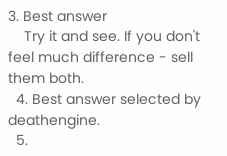3. Best answer
    Try it and see. If you don't feel much difference - sell them both.
  4. Best answer selected by deathengine.
  5.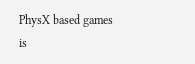PhysX based games is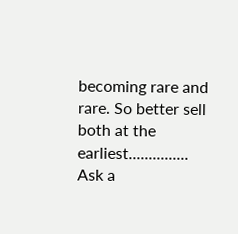becoming rare and rare. So better sell both at the earliest...............
Ask a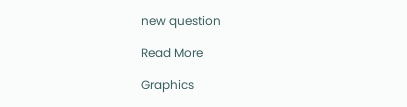new question

Read More

Graphics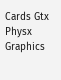Cards Gtx Physx Graphics